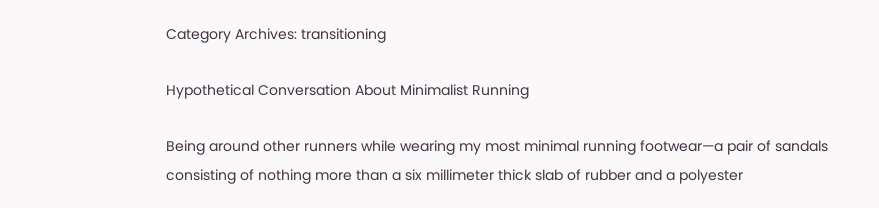Category Archives: transitioning

Hypothetical Conversation About Minimalist Running

Being around other runners while wearing my most minimal running footwear—a pair of sandals consisting of nothing more than a six millimeter thick slab of rubber and a polyester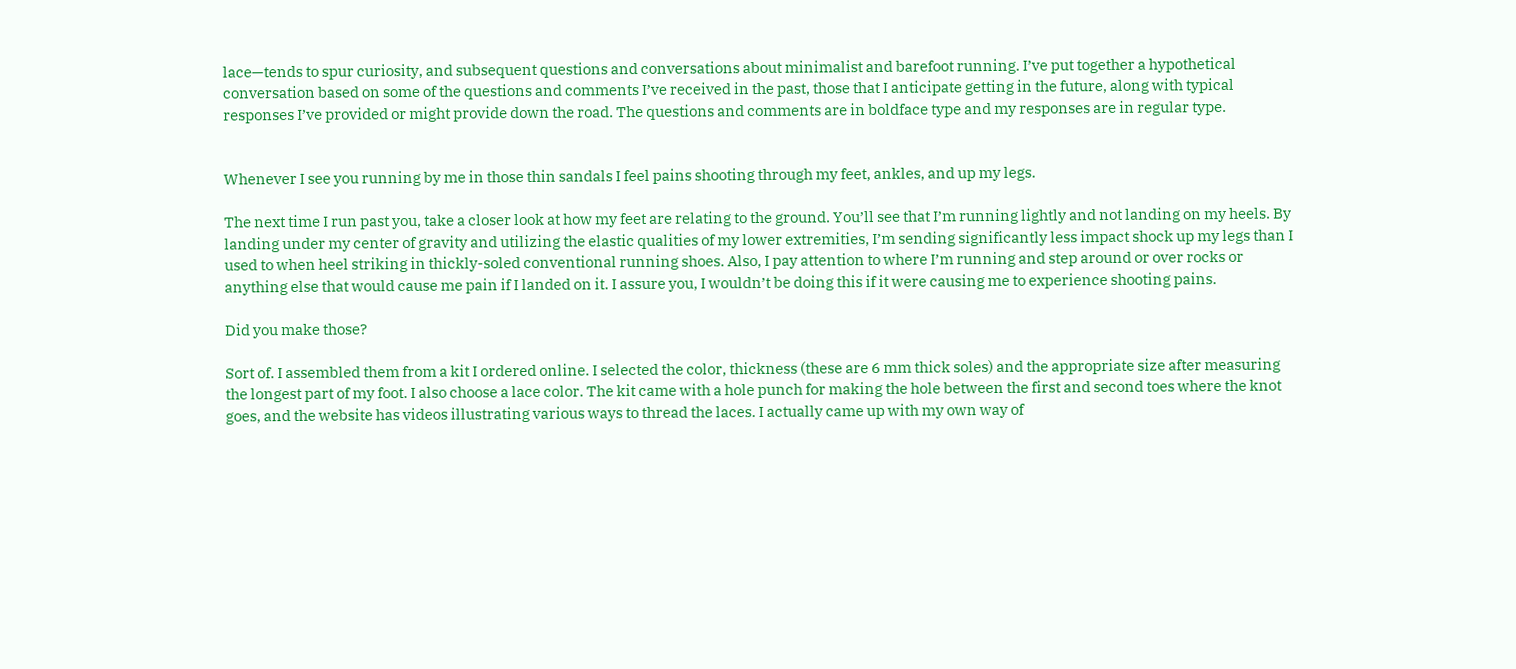lace—tends to spur curiosity, and subsequent questions and conversations about minimalist and barefoot running. I’ve put together a hypothetical conversation based on some of the questions and comments I’ve received in the past, those that I anticipate getting in the future, along with typical responses I’ve provided or might provide down the road. The questions and comments are in boldface type and my responses are in regular type.


Whenever I see you running by me in those thin sandals I feel pains shooting through my feet, ankles, and up my legs.

The next time I run past you, take a closer look at how my feet are relating to the ground. You’ll see that I’m running lightly and not landing on my heels. By landing under my center of gravity and utilizing the elastic qualities of my lower extremities, I’m sending significantly less impact shock up my legs than I used to when heel striking in thickly-soled conventional running shoes. Also, I pay attention to where I’m running and step around or over rocks or anything else that would cause me pain if I landed on it. I assure you, I wouldn’t be doing this if it were causing me to experience shooting pains.

Did you make those?

Sort of. I assembled them from a kit I ordered online. I selected the color, thickness (these are 6 mm thick soles) and the appropriate size after measuring the longest part of my foot. I also choose a lace color. The kit came with a hole punch for making the hole between the first and second toes where the knot goes, and the website has videos illustrating various ways to thread the laces. I actually came up with my own way of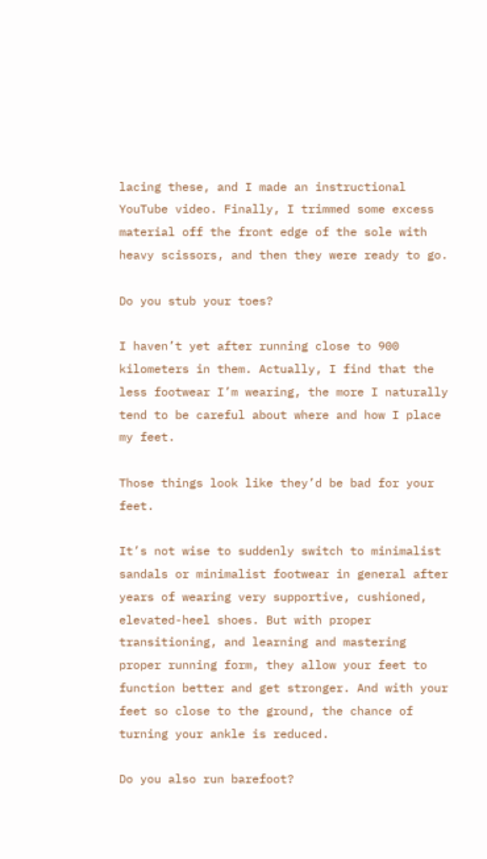lacing these, and I made an instructional YouTube video. Finally, I trimmed some excess material off the front edge of the sole with heavy scissors, and then they were ready to go.

Do you stub your toes?

I haven’t yet after running close to 900 kilometers in them. Actually, I find that the less footwear I’m wearing, the more I naturally tend to be careful about where and how I place my feet.

Those things look like they’d be bad for your feet.

It’s not wise to suddenly switch to minimalist sandals or minimalist footwear in general after years of wearing very supportive, cushioned, elevated-heel shoes. But with proper transitioning, and learning and mastering proper running form, they allow your feet to function better and get stronger. And with your feet so close to the ground, the chance of turning your ankle is reduced.

Do you also run barefoot?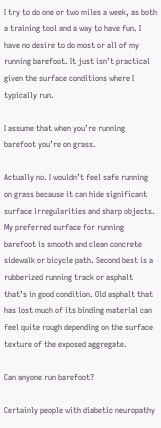I try to do one or two miles a week, as both a training tool and a way to have fun. I have no desire to do most or all of my running barefoot. It just isn’t practical given the surface conditions where I typically run.

I assume that when you’re running barefoot you’re on grass.

Actually no. I wouldn’t feel safe running on grass because it can hide significant surface irregularities and sharp objects. My preferred surface for running barefoot is smooth and clean concrete sidewalk or bicycle path. Second best is a rubberized running track or asphalt that’s in good condition. Old asphalt that has lost much of its binding material can feel quite rough depending on the surface texture of the exposed aggregate.

Can anyone run barefoot?

Certainly people with diabetic neuropathy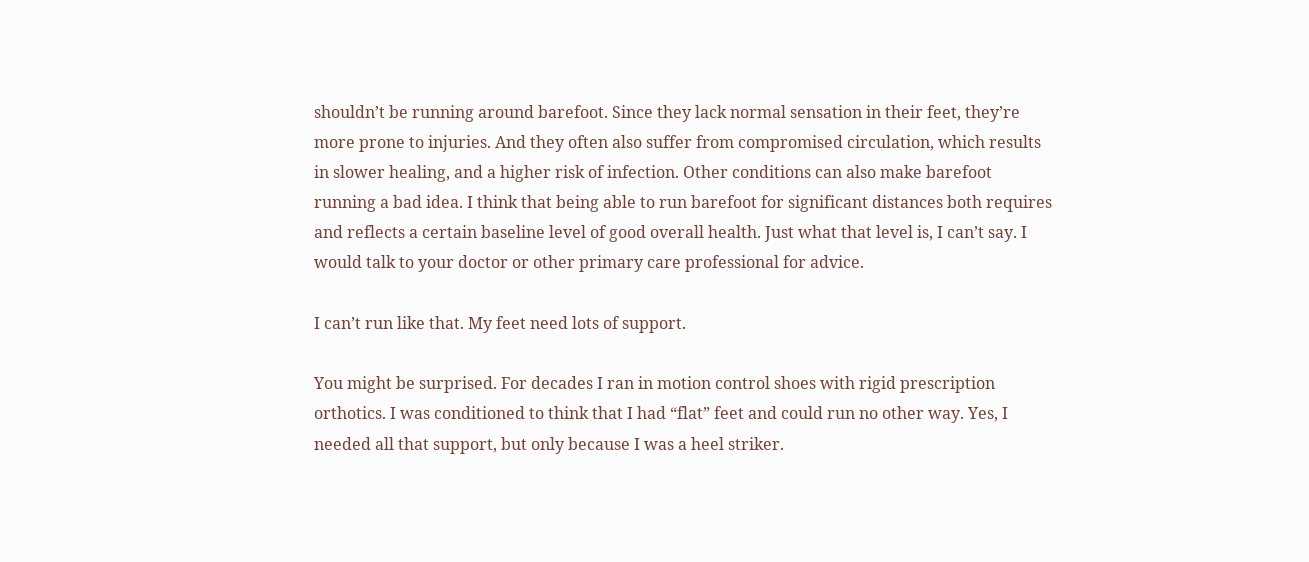shouldn’t be running around barefoot. Since they lack normal sensation in their feet, they’re more prone to injuries. And they often also suffer from compromised circulation, which results in slower healing, and a higher risk of infection. Other conditions can also make barefoot running a bad idea. I think that being able to run barefoot for significant distances both requires and reflects a certain baseline level of good overall health. Just what that level is, I can’t say. I would talk to your doctor or other primary care professional for advice.

I can’t run like that. My feet need lots of support.

You might be surprised. For decades I ran in motion control shoes with rigid prescription orthotics. I was conditioned to think that I had “flat” feet and could run no other way. Yes, I needed all that support, but only because I was a heel striker.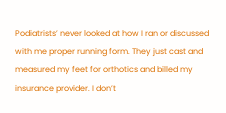Podiatrists’ never looked at how I ran or discussed with me proper running form. They just cast and measured my feet for orthotics and billed my insurance provider. I don’t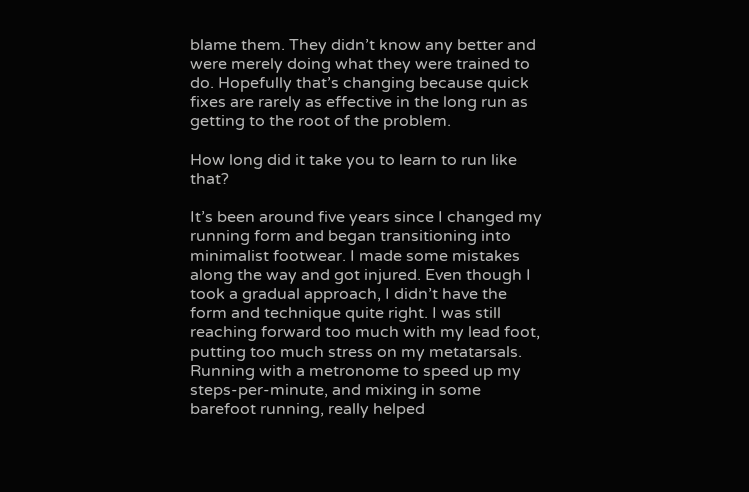blame them. They didn’t know any better and were merely doing what they were trained to do. Hopefully that’s changing because quick fixes are rarely as effective in the long run as getting to the root of the problem.

How long did it take you to learn to run like that?

It’s been around five years since I changed my running form and began transitioning into minimalist footwear. I made some mistakes along the way and got injured. Even though I took a gradual approach, I didn’t have the form and technique quite right. I was still reaching forward too much with my lead foot, putting too much stress on my metatarsals. Running with a metronome to speed up my steps-per-minute, and mixing in some barefoot running, really helped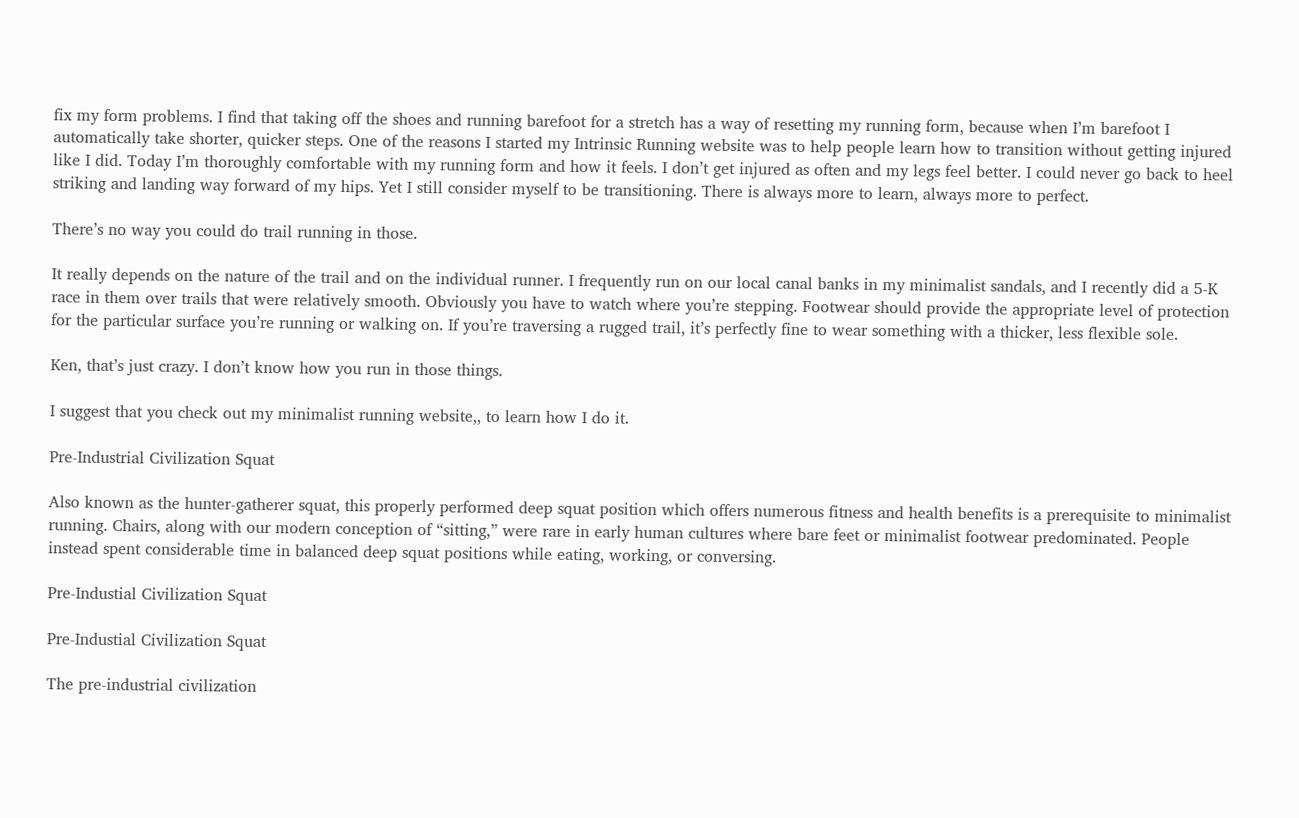fix my form problems. I find that taking off the shoes and running barefoot for a stretch has a way of resetting my running form, because when I’m barefoot I automatically take shorter, quicker steps. One of the reasons I started my Intrinsic Running website was to help people learn how to transition without getting injured like I did. Today I’m thoroughly comfortable with my running form and how it feels. I don’t get injured as often and my legs feel better. I could never go back to heel striking and landing way forward of my hips. Yet I still consider myself to be transitioning. There is always more to learn, always more to perfect.

There’s no way you could do trail running in those.

It really depends on the nature of the trail and on the individual runner. I frequently run on our local canal banks in my minimalist sandals, and I recently did a 5-K race in them over trails that were relatively smooth. Obviously you have to watch where you’re stepping. Footwear should provide the appropriate level of protection for the particular surface you’re running or walking on. If you’re traversing a rugged trail, it’s perfectly fine to wear something with a thicker, less flexible sole.

Ken, that’s just crazy. I don’t know how you run in those things.

I suggest that you check out my minimalist running website,, to learn how I do it.

Pre-Industrial Civilization Squat

Also known as the hunter-gatherer squat, this properly performed deep squat position which offers numerous fitness and health benefits is a prerequisite to minimalist running. Chairs, along with our modern conception of “sitting,” were rare in early human cultures where bare feet or minimalist footwear predominated. People instead spent considerable time in balanced deep squat positions while eating, working, or conversing.

Pre-Industial Civilization Squat

Pre-Industial Civilization Squat

The pre-industrial civilization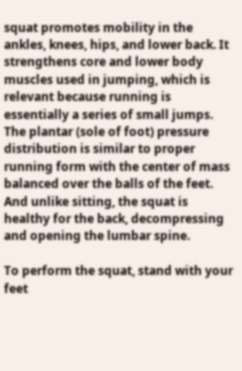squat promotes mobility in the ankles, knees, hips, and lower back. It strengthens core and lower body muscles used in jumping, which is relevant because running is essentially a series of small jumps. The plantar (sole of foot) pressure distribution is similar to proper running form with the center of mass balanced over the balls of the feet. And unlike sitting, the squat is healthy for the back, decompressing and opening the lumbar spine.

To perform the squat, stand with your feet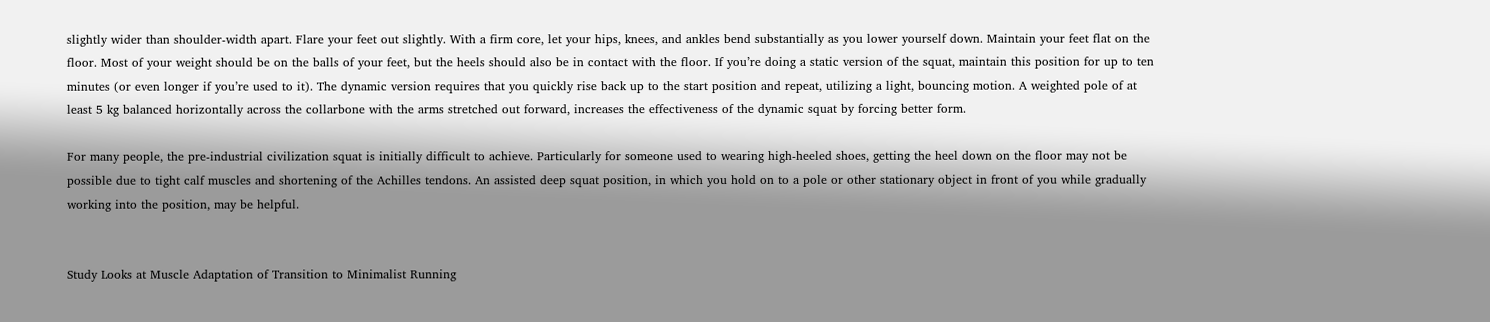slightly wider than shoulder-width apart. Flare your feet out slightly. With a firm core, let your hips, knees, and ankles bend substantially as you lower yourself down. Maintain your feet flat on the floor. Most of your weight should be on the balls of your feet, but the heels should also be in contact with the floor. If you’re doing a static version of the squat, maintain this position for up to ten minutes (or even longer if you’re used to it). The dynamic version requires that you quickly rise back up to the start position and repeat, utilizing a light, bouncing motion. A weighted pole of at least 5 kg balanced horizontally across the collarbone with the arms stretched out forward, increases the effectiveness of the dynamic squat by forcing better form.

For many people, the pre-industrial civilization squat is initially difficult to achieve. Particularly for someone used to wearing high-heeled shoes, getting the heel down on the floor may not be possible due to tight calf muscles and shortening of the Achilles tendons. An assisted deep squat position, in which you hold on to a pole or other stationary object in front of you while gradually working into the position, may be helpful.


Study Looks at Muscle Adaptation of Transition to Minimalist Running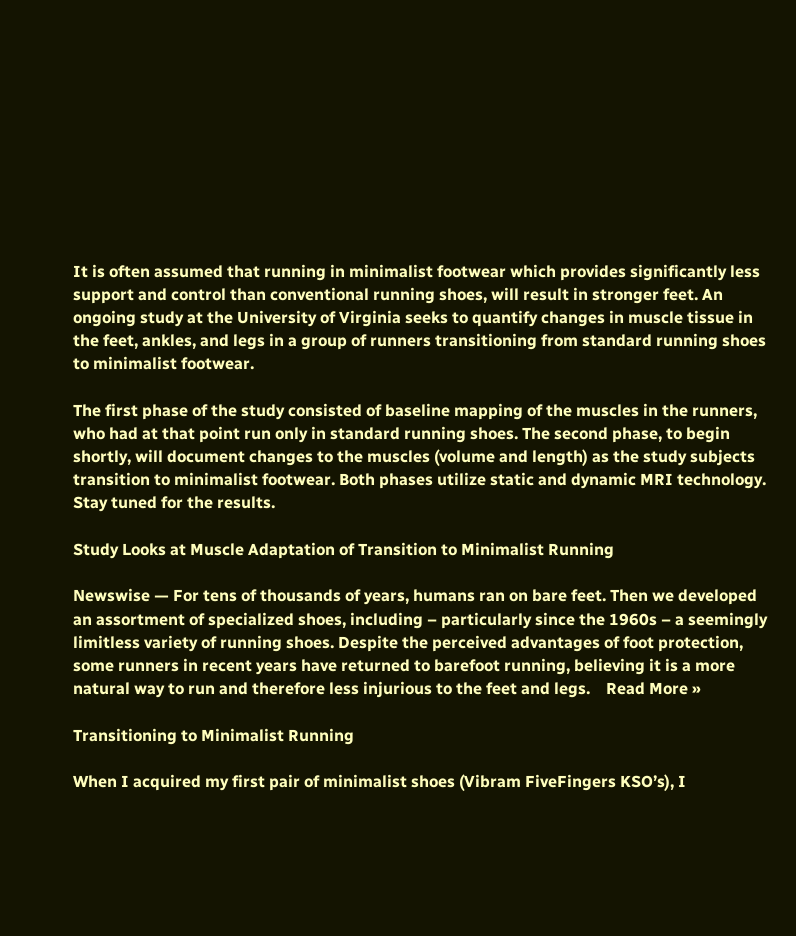It is often assumed that running in minimalist footwear which provides significantly less support and control than conventional running shoes, will result in stronger feet. An ongoing study at the University of Virginia seeks to quantify changes in muscle tissue in the feet, ankles, and legs in a group of runners transitioning from standard running shoes to minimalist footwear.

The first phase of the study consisted of baseline mapping of the muscles in the runners, who had at that point run only in standard running shoes. The second phase, to begin shortly, will document changes to the muscles (volume and length) as the study subjects transition to minimalist footwear. Both phases utilize static and dynamic MRI technology. Stay tuned for the results.

Study Looks at Muscle Adaptation of Transition to Minimalist Running

Newswise — For tens of thousands of years, humans ran on bare feet. Then we developed an assortment of specialized shoes, including – particularly since the 1960s – a seemingly limitless variety of running shoes. Despite the perceived advantages of foot protection, some runners in recent years have returned to barefoot running, believing it is a more natural way to run and therefore less injurious to the feet and legs.    Read More »

Transitioning to Minimalist Running

When I acquired my first pair of minimalist shoes (Vibram FiveFingers KSO’s), I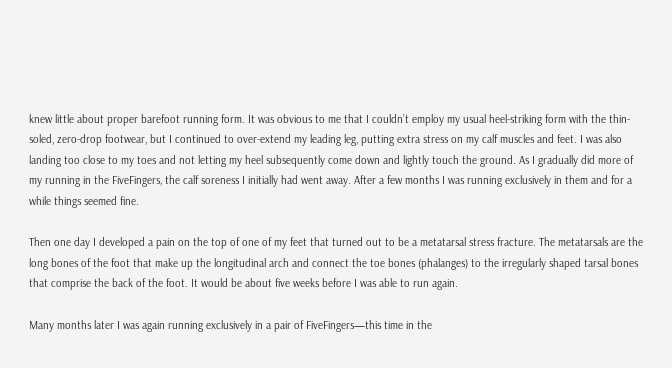knew little about proper barefoot running form. It was obvious to me that I couldn’t employ my usual heel-striking form with the thin-soled, zero-drop footwear, but I continued to over-extend my leading leg, putting extra stress on my calf muscles and feet. I was also landing too close to my toes and not letting my heel subsequently come down and lightly touch the ground. As I gradually did more of my running in the FiveFingers, the calf soreness I initially had went away. After a few months I was running exclusively in them and for a while things seemed fine.

Then one day I developed a pain on the top of one of my feet that turned out to be a metatarsal stress fracture. The metatarsals are the long bones of the foot that make up the longitudinal arch and connect the toe bones (phalanges) to the irregularly shaped tarsal bones that comprise the back of the foot. It would be about five weeks before I was able to run again.

Many months later I was again running exclusively in a pair of FiveFingers—this time in the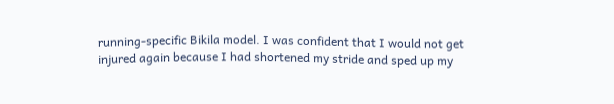running-specific Bikila model. I was confident that I would not get injured again because I had shortened my stride and sped up my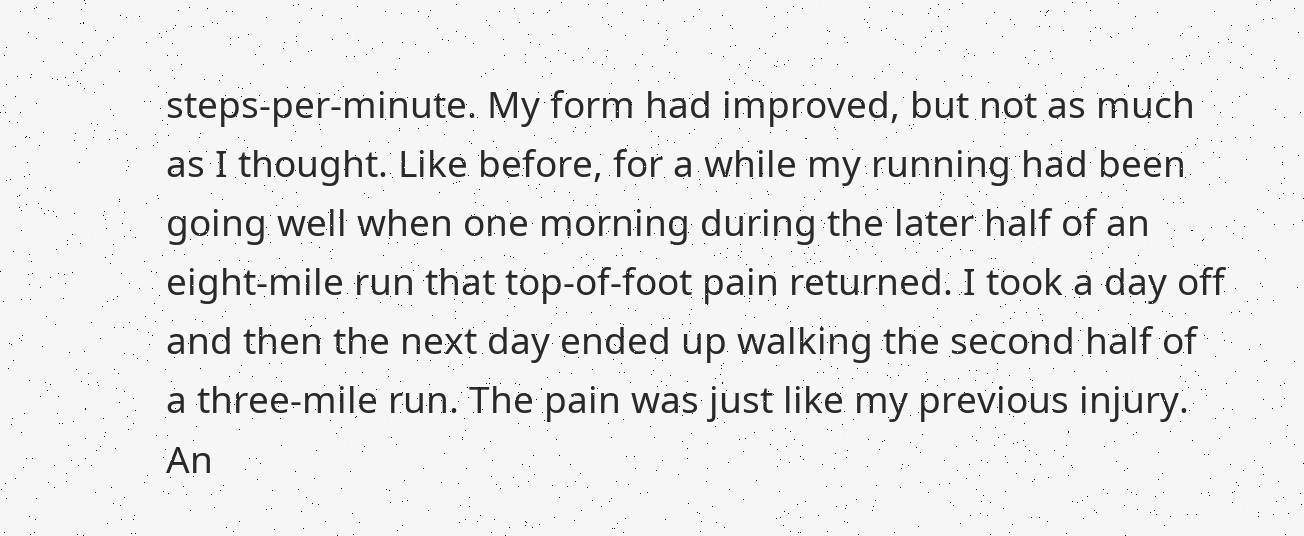steps-per-minute. My form had improved, but not as much as I thought. Like before, for a while my running had been going well when one morning during the later half of an eight-mile run that top-of-foot pain returned. I took a day off and then the next day ended up walking the second half of a three-mile run. The pain was just like my previous injury. An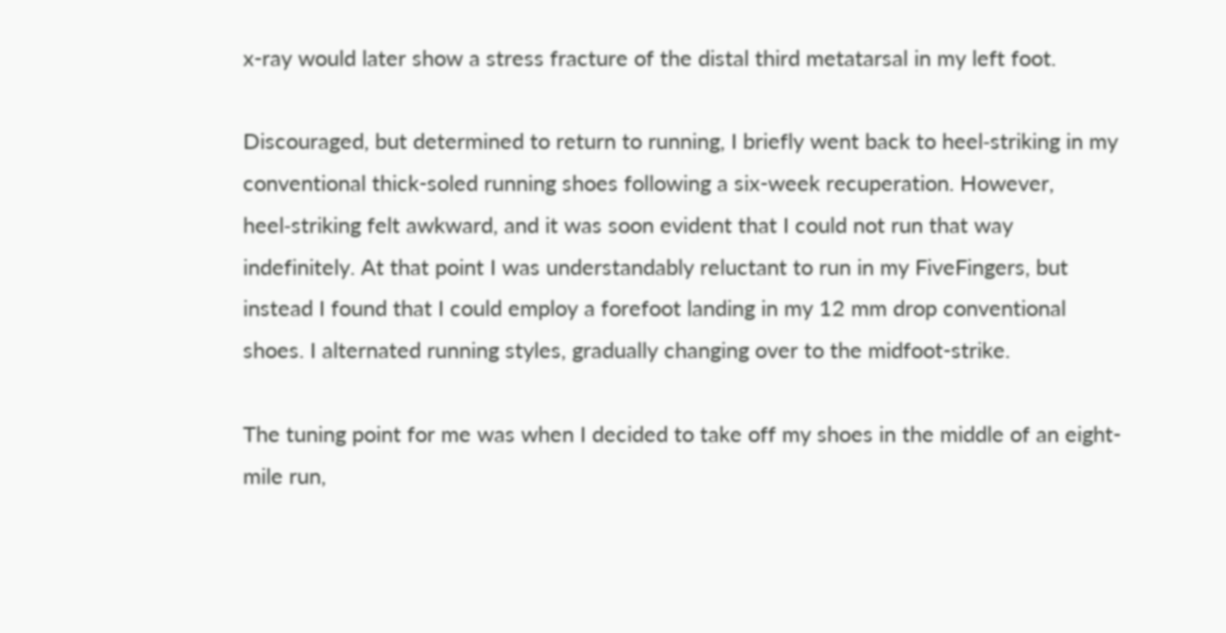x-ray would later show a stress fracture of the distal third metatarsal in my left foot.

Discouraged, but determined to return to running, I briefly went back to heel‑striking in my conventional thick-soled running shoes following a six-week recuperation. However, heel‑striking felt awkward, and it was soon evident that I could not run that way indefinitely. At that point I was understandably reluctant to run in my FiveFingers, but instead I found that I could employ a forefoot landing in my 12 mm drop conventional shoes. I alternated running styles, gradually changing over to the midfoot-strike.

The tuning point for me was when I decided to take off my shoes in the middle of an eight-mile run,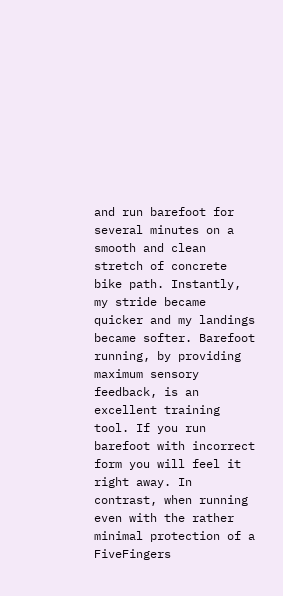and run barefoot for several minutes on a smooth and clean stretch of concrete bike path. Instantly, my stride became quicker and my landings became softer. Barefoot running, by providing maximum sensory feedback, is an excellent training tool. If you run barefoot with incorrect form you will feel it right away. In contrast, when running even with the rather minimal protection of a FiveFingers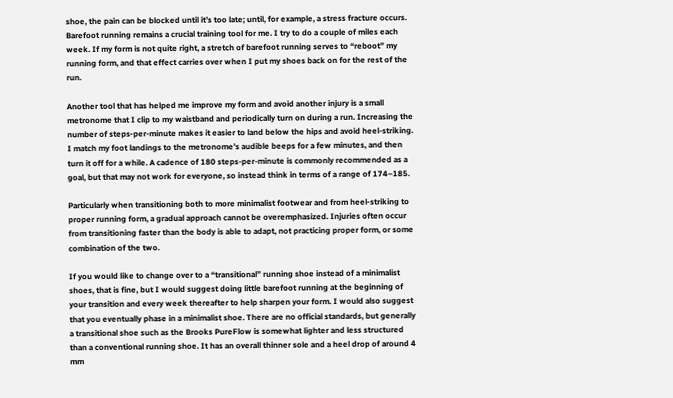shoe, the pain can be blocked until it’s too late; until, for example, a stress fracture occurs. Barefoot running remains a crucial training tool for me. I try to do a couple of miles each week. If my form is not quite right, a stretch of barefoot running serves to “reboot” my running form, and that effect carries over when I put my shoes back on for the rest of the run.

Another tool that has helped me improve my form and avoid another injury is a small metronome that I clip to my waistband and periodically turn on during a run. Increasing the number of steps‑per-minute makes it easier to land below the hips and avoid heel-striking. I match my foot landings to the metronome’s audible beeps for a few minutes, and then turn it off for a while. A cadence of 180 steps-per-minute is commonly recommended as a goal, but that may not work for everyone, so instead think in terms of a range of 174–185.

Particularly when transitioning both to more minimalist footwear and from heel‑striking to proper running form, a gradual approach cannot be overemphasized. Injuries often occur from transitioning faster than the body is able to adapt, not practicing proper form, or some combination of the two.

If you would like to change over to a “transitional” running shoe instead of a minimalist shoes, that is fine, but I would suggest doing little barefoot running at the beginning of your transition and every week thereafter to help sharpen your form. I would also suggest that you eventually phase in a minimalist shoe. There are no official standards, but generally a transitional shoe such as the Brooks PureFlow is somewhat lighter and less structured than a conventional running shoe. It has an overall thinner sole and a heel drop of around 4 mm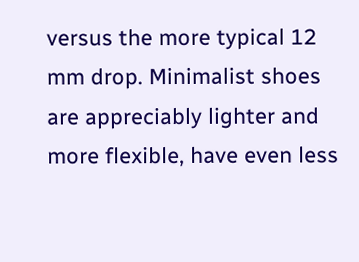versus the more typical 12 mm drop. Minimalist shoes are appreciably lighter and more flexible, have even less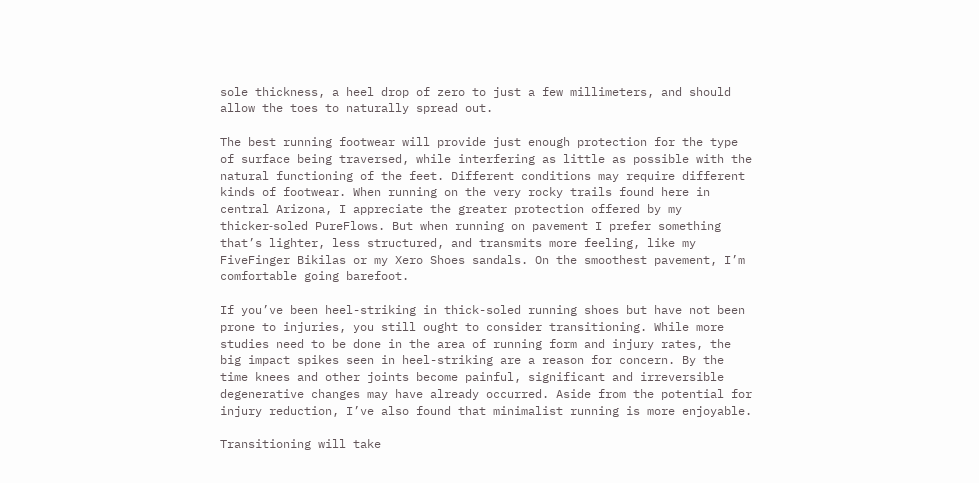sole thickness, a heel drop of zero to just a few millimeters, and should allow the toes to naturally spread out.

The best running footwear will provide just enough protection for the type of surface being traversed, while interfering as little as possible with the natural functioning of the feet. Different conditions may require different kinds of footwear. When running on the very rocky trails found here in central Arizona, I appreciate the greater protection offered by my thicker‑soled PureFlows. But when running on pavement I prefer something that’s lighter, less structured, and transmits more feeling, like my FiveFinger Bikilas or my Xero Shoes sandals. On the smoothest pavement, I’m comfortable going barefoot.

If you’ve been heel-striking in thick-soled running shoes but have not been prone to injuries, you still ought to consider transitioning. While more studies need to be done in the area of running form and injury rates, the big impact spikes seen in heel-striking are a reason for concern. By the time knees and other joints become painful, significant and irreversible degenerative changes may have already occurred. Aside from the potential for injury reduction, I’ve also found that minimalist running is more enjoyable.

Transitioning will take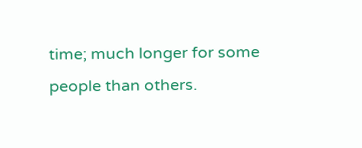time; much longer for some people than others.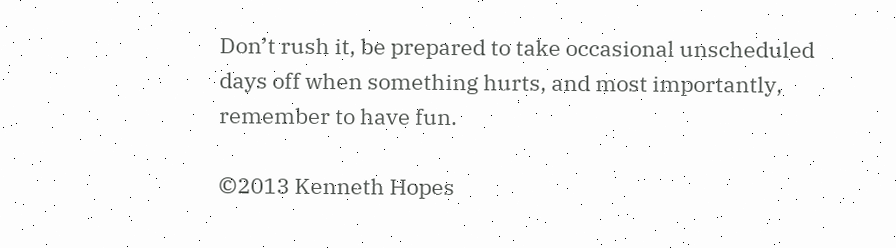Don’t rush it, be prepared to take occasional unscheduled days off when something hurts, and most importantly, remember to have fun.

©2013 Kenneth Hopes